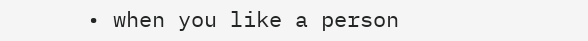• when you like a person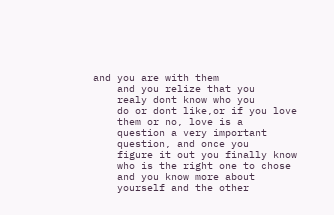and you are with them
    and you relize that you
    realy dont know who you
    do or dont like,or if you love
    them or no, love is a
    question a very important
    question, and once you
    figure it out you finally know
    who is the right one to chose
    and you know more about
    yourself and the other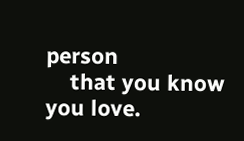person
    that you know you love.